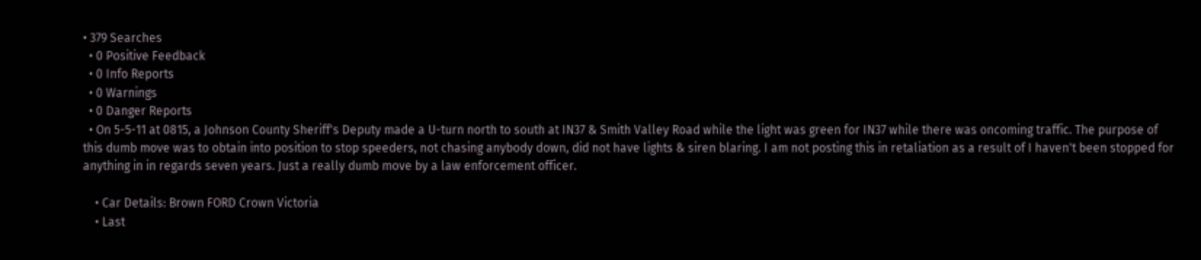• 379 Searches
  • 0 Positive Feedback
  • 0 Info Reports
  • 0 Warnings
  • 0 Danger Reports
  • On 5-5-11 at 0815, a Johnson County Sheriff's Deputy made a U-turn north to south at IN37 & Smith Valley Road while the light was green for IN37 while there was oncoming traffic. The purpose of this dumb move was to obtain into position to stop speeders, not chasing anybody down, did not have lights & siren blaring. I am not posting this in retaliation as a result of I haven't been stopped for anything in in regards seven years. Just a really dumb move by a law enforcement officer.

    • Car Details: Brown FORD Crown Victoria
    • Last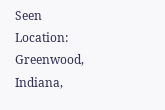Seen Location: Greenwood, Indiana,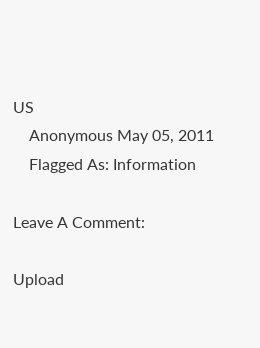US
    Anonymous May 05, 2011
    Flagged As: Information

Leave A Comment:

Upload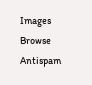Images Browse
Antispam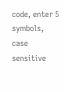code, enter 5 symbols, case sensitive